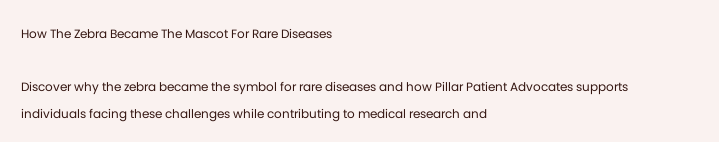How The Zebra Became The Mascot For Rare Diseases

Discover why the zebra became the symbol for rare diseases and how Pillar Patient Advocates supports individuals facing these challenges while contributing to medical research and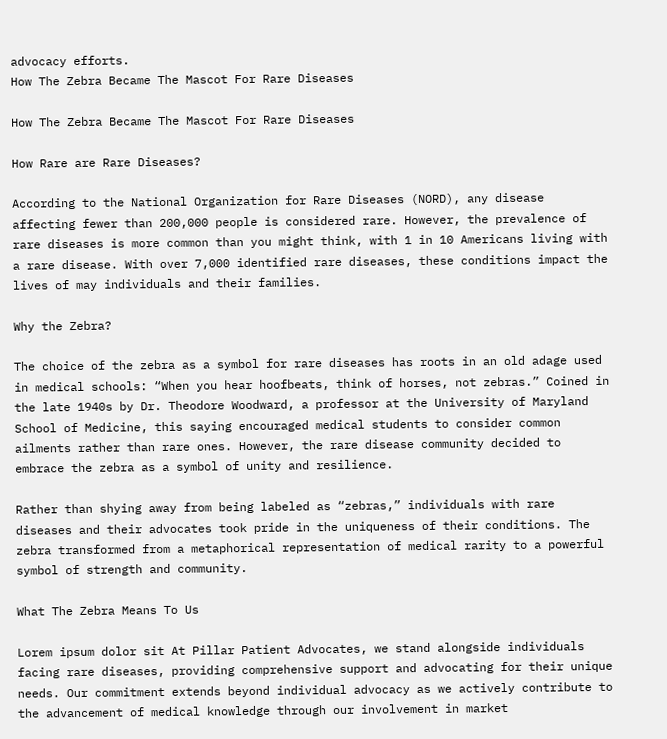advocacy efforts.
How The Zebra Became The Mascot For Rare Diseases

How The Zebra Became The Mascot For Rare Diseases

How Rare are Rare Diseases?

According to the National Organization for Rare Diseases (NORD), any disease affecting fewer than 200,000 people is considered rare. However, the prevalence of rare diseases is more common than you might think, with 1 in 10 Americans living with a rare disease. With over 7,000 identified rare diseases, these conditions impact the lives of may individuals and their families.

Why the Zebra?

The choice of the zebra as a symbol for rare diseases has roots in an old adage used in medical schools: “When you hear hoofbeats, think of horses, not zebras.” Coined in the late 1940s by Dr. Theodore Woodward, a professor at the University of Maryland School of Medicine, this saying encouraged medical students to consider common ailments rather than rare ones. However, the rare disease community decided to embrace the zebra as a symbol of unity and resilience.

Rather than shying away from being labeled as “zebras,” individuals with rare diseases and their advocates took pride in the uniqueness of their conditions. The zebra transformed from a metaphorical representation of medical rarity to a powerful symbol of strength and community.

What The Zebra Means To Us

Lorem ipsum dolor sit At Pillar Patient Advocates, we stand alongside individuals facing rare diseases, providing comprehensive support and advocating for their unique needs. Our commitment extends beyond individual advocacy as we actively contribute to the advancement of medical knowledge through our involvement in market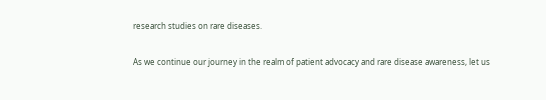research studies on rare diseases.

As we continue our journey in the realm of patient advocacy and rare disease awareness, let us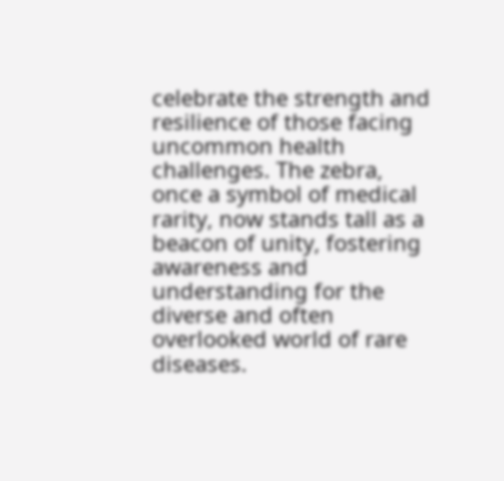celebrate the strength and resilience of those facing uncommon health challenges. The zebra, once a symbol of medical rarity, now stands tall as a beacon of unity, fostering awareness and understanding for the diverse and often overlooked world of rare diseases.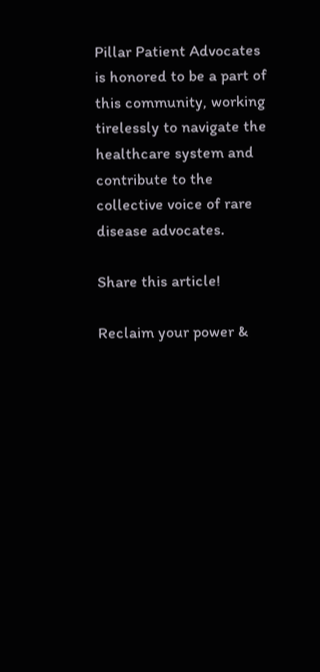Pillar Patient Advocates is honored to be a part of this community, working tirelessly to navigate the healthcare system and contribute to the collective voice of rare disease advocates.

Share this article!

Reclaim your power &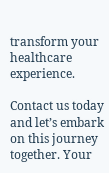transform your healthcare experience.

Contact us today and let’s embark on this journey together. Your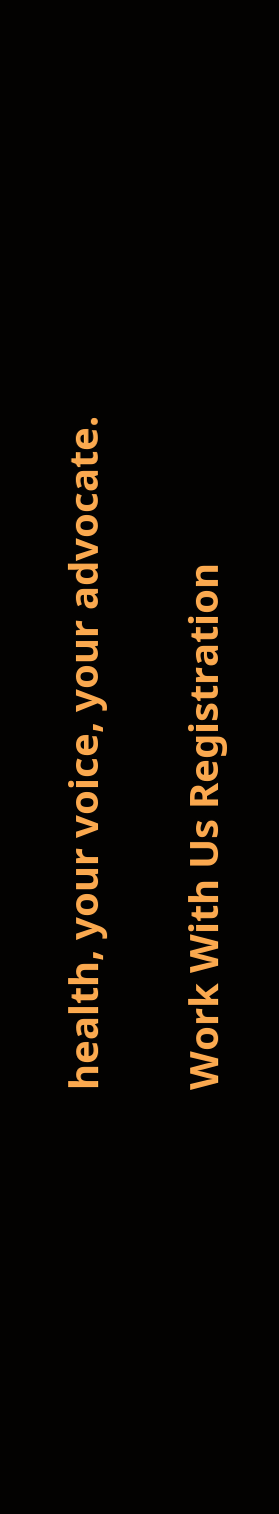health, your voice, your advocate.

Work With Us Registration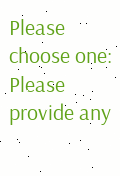Please choose one:
Please provide any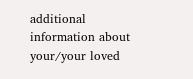additional information about your/your loved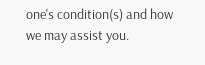one's condition(s) and how we may assist you.